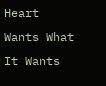Heart Wants What It Wants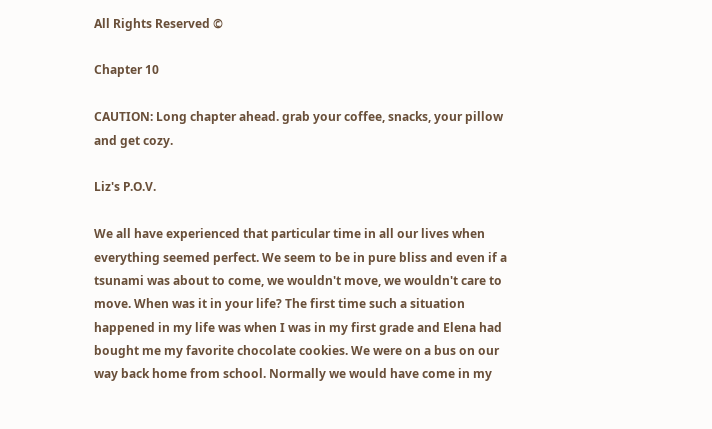All Rights Reserved ©

Chapter 10

CAUTION: Long chapter ahead. grab your coffee, snacks, your pillow and get cozy.

Liz's P.O.V.

We all have experienced that particular time in all our lives when everything seemed perfect. We seem to be in pure bliss and even if a tsunami was about to come, we wouldn't move, we wouldn't care to move. When was it in your life? The first time such a situation happened in my life was when I was in my first grade and Elena had bought me my favorite chocolate cookies. We were on a bus on our way back home from school. Normally we would have come in my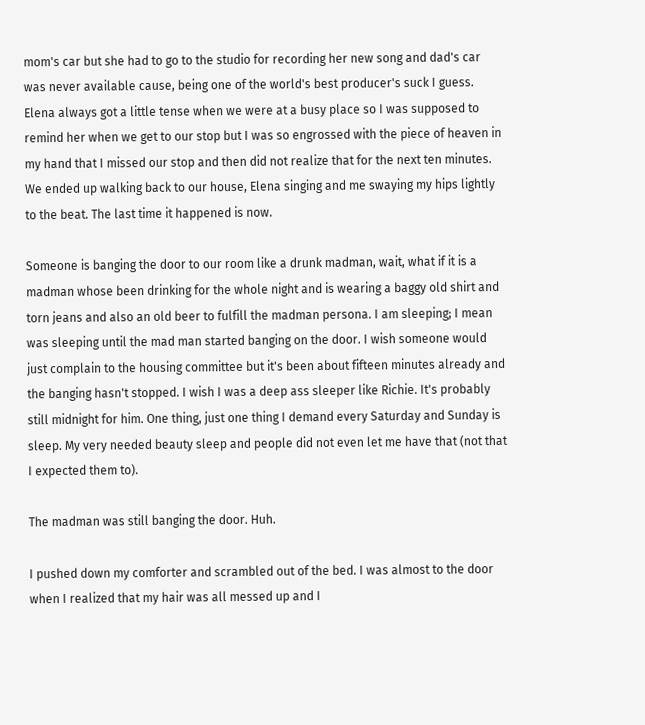mom's car but she had to go to the studio for recording her new song and dad's car was never available cause, being one of the world's best producer's suck I guess. Elena always got a little tense when we were at a busy place so I was supposed to remind her when we get to our stop but I was so engrossed with the piece of heaven in my hand that I missed our stop and then did not realize that for the next ten minutes. We ended up walking back to our house, Elena singing and me swaying my hips lightly to the beat. The last time it happened is now.

Someone is banging the door to our room like a drunk madman, wait, what if it is a madman whose been drinking for the whole night and is wearing a baggy old shirt and torn jeans and also an old beer to fulfill the madman persona. I am sleeping; I mean was sleeping until the mad man started banging on the door. I wish someone would just complain to the housing committee but it's been about fifteen minutes already and the banging hasn't stopped. I wish I was a deep ass sleeper like Richie. It's probably still midnight for him. One thing, just one thing I demand every Saturday and Sunday is sleep. My very needed beauty sleep and people did not even let me have that (not that I expected them to).

The madman was still banging the door. Huh.

I pushed down my comforter and scrambled out of the bed. I was almost to the door when I realized that my hair was all messed up and I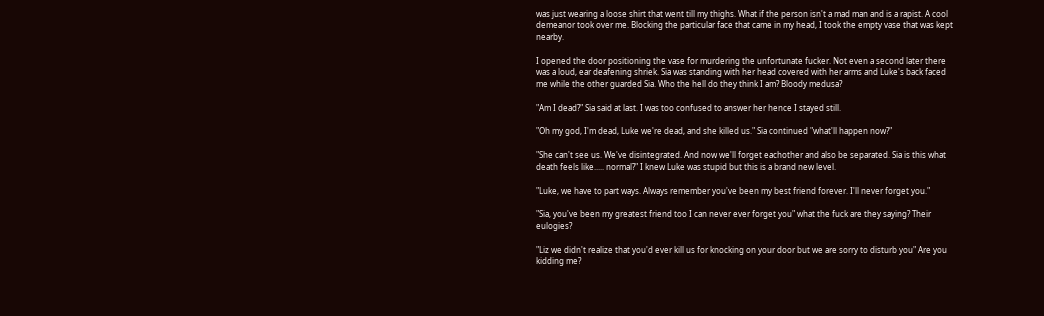was just wearing a loose shirt that went till my thighs. What if the person isn't a mad man and is a rapist. A cool demeanor took over me. Blocking the particular face that came in my head, I took the empty vase that was kept nearby.

I opened the door positioning the vase for murdering the unfortunate fucker. Not even a second later there was a loud, ear deafening shriek. Sia was standing with her head covered with her arms and Luke's back faced me while the other guarded Sia. Who the hell do they think I am? Bloody medusa?

"Am I dead?" Sia said at last. I was too confused to answer her hence I stayed still.

"Oh my god, I'm dead, Luke we're dead, and she killed us." Sia continued "what'll happen now?"

"She can't see us. We've disintegrated. And now we'll forget eachother and also be separated. Sia is this what death feels like..... normal?" I knew Luke was stupid but this is a brand new level.

"Luke, we have to part ways. Always remember you've been my best friend forever. I'll never forget you."

"Sia, you've been my greatest friend too I can never ever forget you" what the fuck are they saying? Their eulogies?

"Liz we didn't realize that you'd ever kill us for knocking on your door but we are sorry to disturb you" Are you kidding me?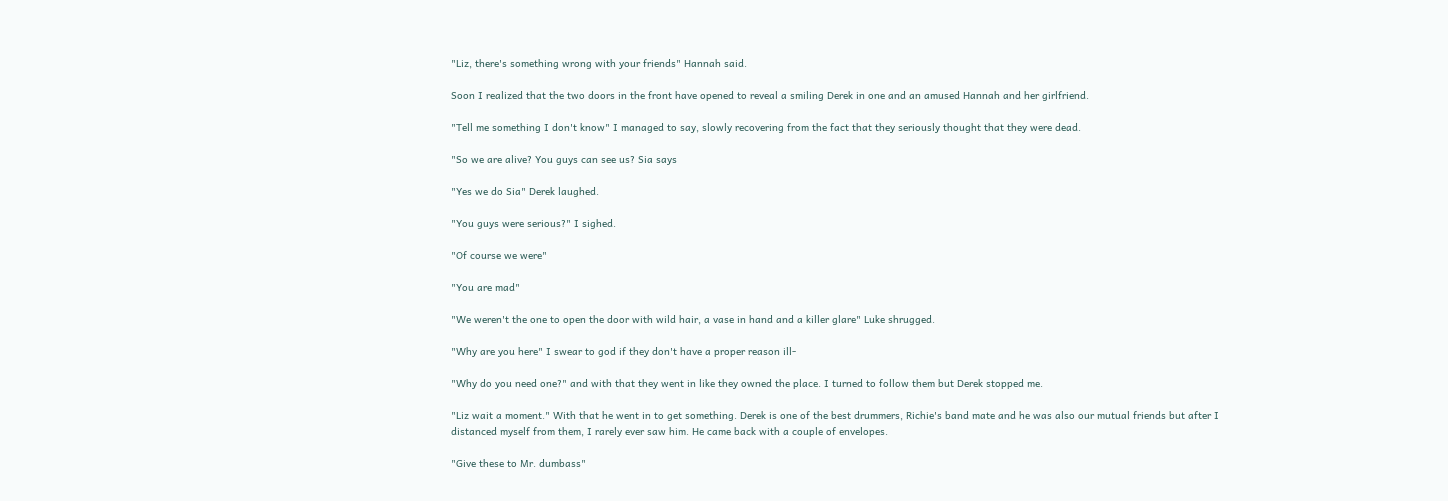"Liz, there's something wrong with your friends" Hannah said.

Soon I realized that the two doors in the front have opened to reveal a smiling Derek in one and an amused Hannah and her girlfriend.

"Tell me something I don't know" I managed to say, slowly recovering from the fact that they seriously thought that they were dead.

"So we are alive? You guys can see us? Sia says

"Yes we do Sia" Derek laughed.

"You guys were serious?" I sighed.

"Of course we were"

"You are mad"

"We weren't the one to open the door with wild hair, a vase in hand and a killer glare" Luke shrugged.

"Why are you here" I swear to god if they don't have a proper reason ill-

"Why do you need one?" and with that they went in like they owned the place. I turned to follow them but Derek stopped me.

"Liz wait a moment." With that he went in to get something. Derek is one of the best drummers, Richie's band mate and he was also our mutual friends but after I distanced myself from them, I rarely ever saw him. He came back with a couple of envelopes.

"Give these to Mr. dumbass"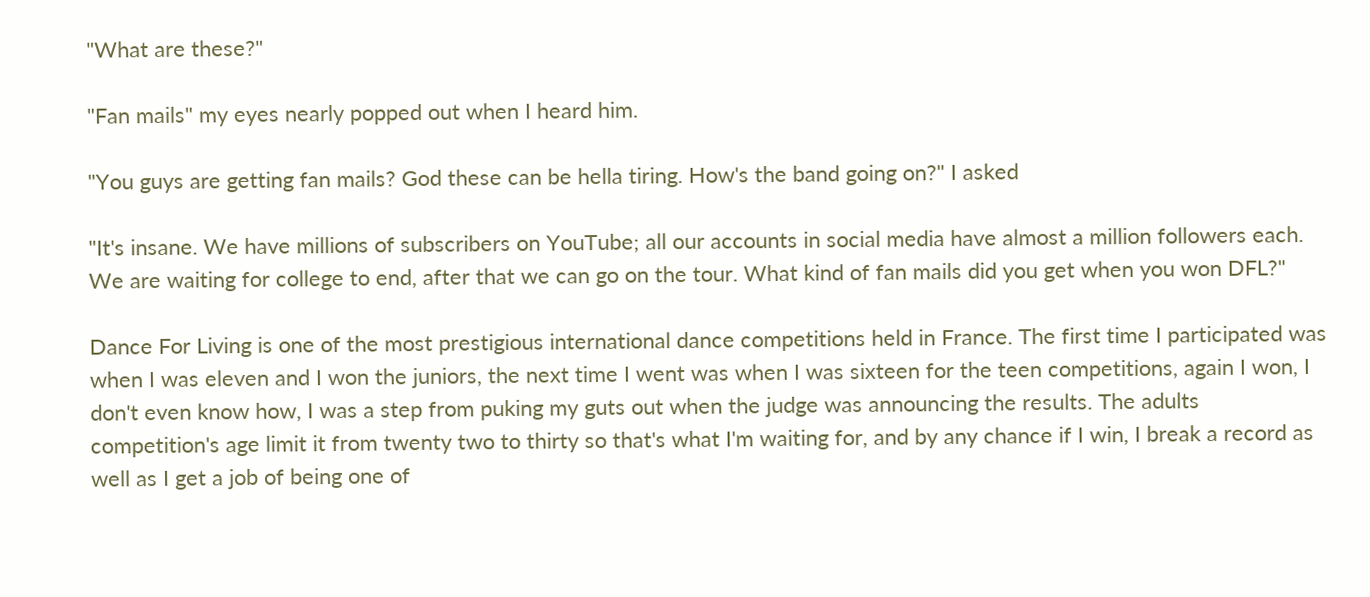"What are these?"

"Fan mails" my eyes nearly popped out when I heard him.

"You guys are getting fan mails? God these can be hella tiring. How's the band going on?" I asked

"It's insane. We have millions of subscribers on YouTube; all our accounts in social media have almost a million followers each. We are waiting for college to end, after that we can go on the tour. What kind of fan mails did you get when you won DFL?"

Dance For Living is one of the most prestigious international dance competitions held in France. The first time I participated was when I was eleven and I won the juniors, the next time I went was when I was sixteen for the teen competitions, again I won, I don't even know how, I was a step from puking my guts out when the judge was announcing the results. The adults competition's age limit it from twenty two to thirty so that's what I'm waiting for, and by any chance if I win, I break a record as well as I get a job of being one of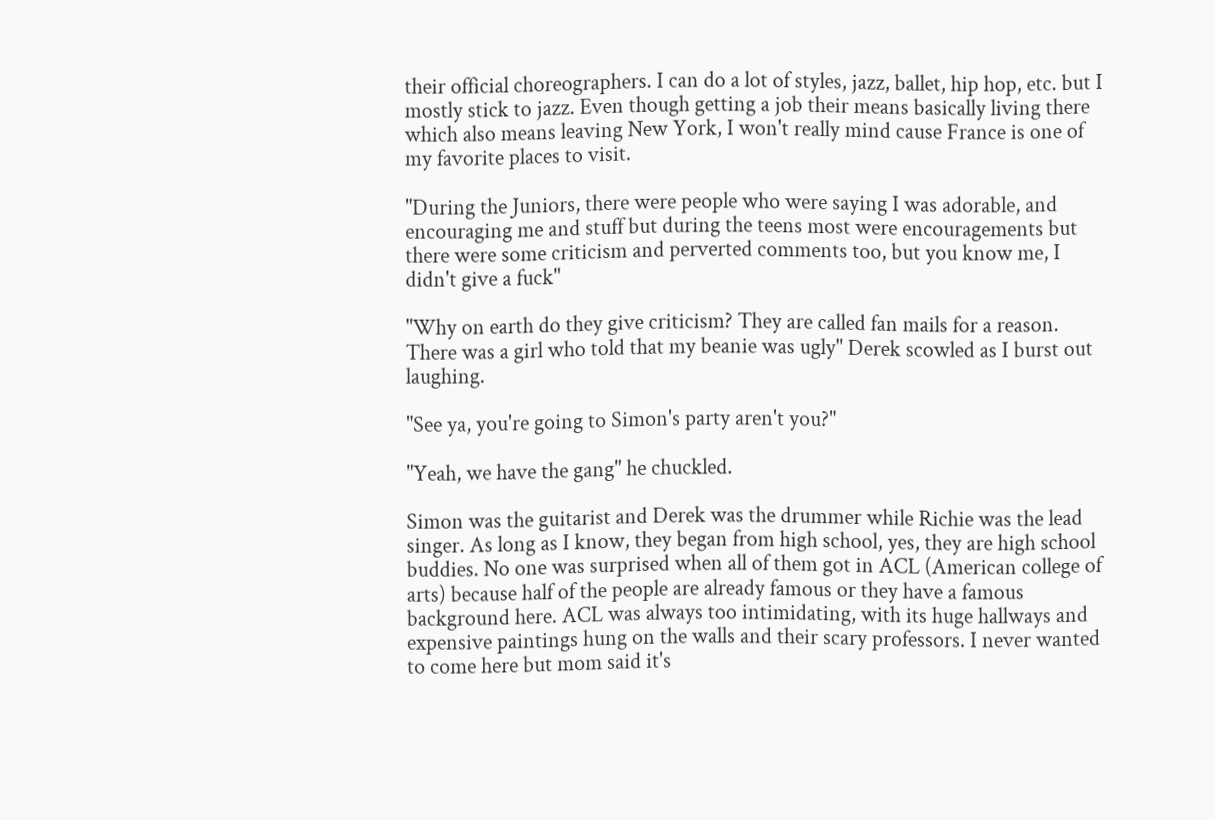their official choreographers. I can do a lot of styles, jazz, ballet, hip hop, etc. but I mostly stick to jazz. Even though getting a job their means basically living there which also means leaving New York, I won't really mind cause France is one of my favorite places to visit.

"During the Juniors, there were people who were saying I was adorable, and encouraging me and stuff but during the teens most were encouragements but there were some criticism and perverted comments too, but you know me, I didn't give a fuck"

"Why on earth do they give criticism? They are called fan mails for a reason. There was a girl who told that my beanie was ugly" Derek scowled as I burst out laughing.

"See ya, you're going to Simon's party aren't you?"

"Yeah, we have the gang" he chuckled.

Simon was the guitarist and Derek was the drummer while Richie was the lead singer. As long as I know, they began from high school, yes, they are high school buddies. No one was surprised when all of them got in ACL (American college of arts) because half of the people are already famous or they have a famous background here. ACL was always too intimidating, with its huge hallways and expensive paintings hung on the walls and their scary professors. I never wanted to come here but mom said it's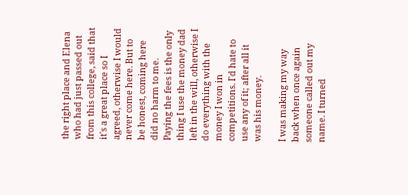the right place and Elena who had just passed out from this college, said that it's a great place so I agreed, otherwise I would never come here. But to be honest, coming here did no harm to me. Paying the fees is the only thing I use the money dad left in the will, otherwise I do everything with the money I won in competitions. I'd hate to use any of it; after all it was his money.

I was making my way back when once again someone called out my name. I turned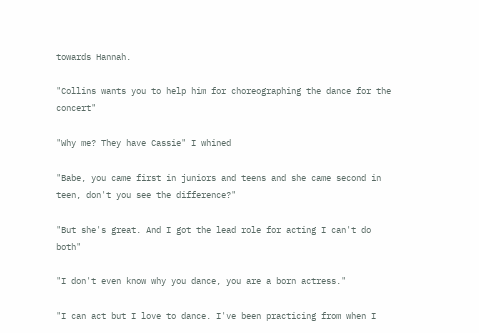towards Hannah.

"Collins wants you to help him for choreographing the dance for the concert"

"Why me? They have Cassie" I whined

"Babe, you came first in juniors and teens and she came second in teen, don't you see the difference?"

"But she's great. And I got the lead role for acting I can't do both"

"I don't even know why you dance, you are a born actress."

"I can act but I love to dance. I've been practicing from when I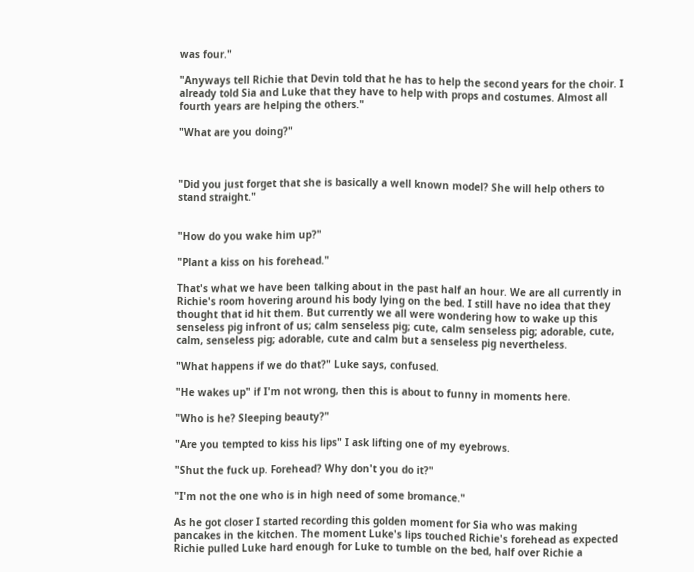was four."

"Anyways tell Richie that Devin told that he has to help the second years for the choir. I already told Sia and Luke that they have to help with props and costumes. Almost all fourth years are helping the others."

"What are you doing?"



"Did you just forget that she is basically a well known model? She will help others to stand straight."


"How do you wake him up?"

"Plant a kiss on his forehead."

That's what we have been talking about in the past half an hour. We are all currently in Richie's room hovering around his body lying on the bed. I still have no idea that they thought that id hit them. But currently we all were wondering how to wake up this senseless pig infront of us; calm senseless pig; cute, calm senseless pig; adorable, cute, calm, senseless pig; adorable, cute and calm but a senseless pig nevertheless.

"What happens if we do that?" Luke says, confused.

"He wakes up" if I'm not wrong, then this is about to funny in moments here.

"Who is he? Sleeping beauty?"

"Are you tempted to kiss his lips" I ask lifting one of my eyebrows.

"Shut the fuck up. Forehead? Why don't you do it?"

"I'm not the one who is in high need of some bromance."

As he got closer I started recording this golden moment for Sia who was making pancakes in the kitchen. The moment Luke's lips touched Richie's forehead as expected Richie pulled Luke hard enough for Luke to tumble on the bed, half over Richie a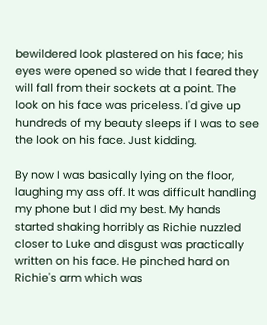bewildered look plastered on his face; his eyes were opened so wide that I feared they will fall from their sockets at a point. The look on his face was priceless. I'd give up hundreds of my beauty sleeps if I was to see the look on his face. Just kidding.

By now I was basically lying on the floor, laughing my ass off. It was difficult handling my phone but I did my best. My hands started shaking horribly as Richie nuzzled closer to Luke and disgust was practically written on his face. He pinched hard on Richie's arm which was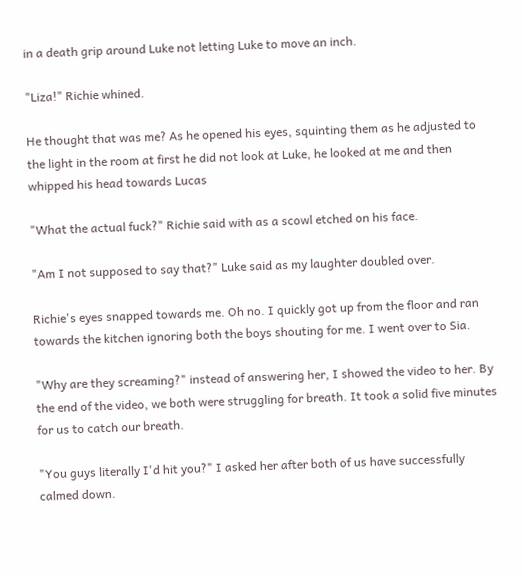in a death grip around Luke not letting Luke to move an inch.

"Liza!" Richie whined.

He thought that was me? As he opened his eyes, squinting them as he adjusted to the light in the room at first he did not look at Luke, he looked at me and then whipped his head towards Lucas

"What the actual fuck?" Richie said with as a scowl etched on his face.

"Am I not supposed to say that?" Luke said as my laughter doubled over.

Richie's eyes snapped towards me. Oh no. I quickly got up from the floor and ran towards the kitchen ignoring both the boys shouting for me. I went over to Sia.

"Why are they screaming?" instead of answering her, I showed the video to her. By the end of the video, we both were struggling for breath. It took a solid five minutes for us to catch our breath.

"You guys literally I'd hit you?" I asked her after both of us have successfully calmed down.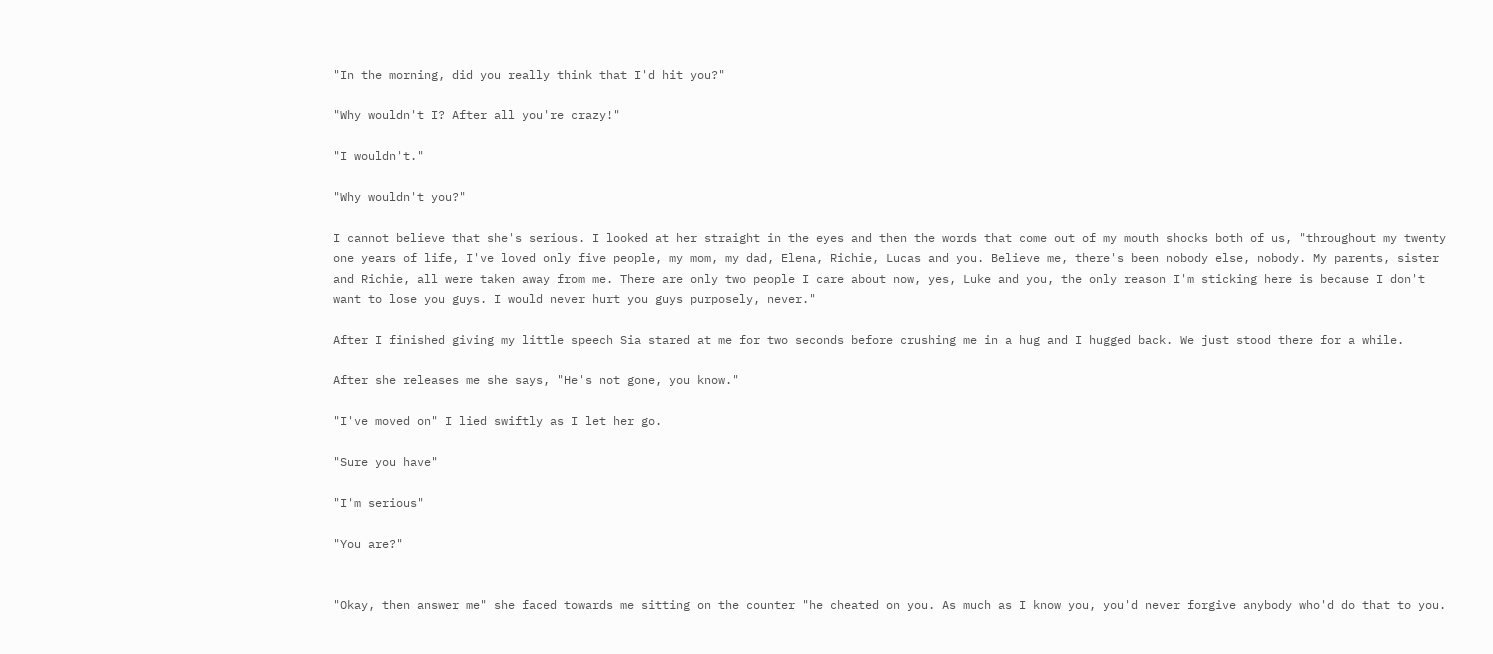"In the morning, did you really think that I'd hit you?"

"Why wouldn't I? After all you're crazy!"

"I wouldn't."

"Why wouldn't you?"

I cannot believe that she's serious. I looked at her straight in the eyes and then the words that come out of my mouth shocks both of us, "throughout my twenty one years of life, I've loved only five people, my mom, my dad, Elena, Richie, Lucas and you. Believe me, there's been nobody else, nobody. My parents, sister and Richie, all were taken away from me. There are only two people I care about now, yes, Luke and you, the only reason I'm sticking here is because I don't want to lose you guys. I would never hurt you guys purposely, never."

After I finished giving my little speech Sia stared at me for two seconds before crushing me in a hug and I hugged back. We just stood there for a while.

After she releases me she says, "He's not gone, you know."

"I've moved on" I lied swiftly as I let her go.

"Sure you have"

"I'm serious"

"You are?"


"Okay, then answer me" she faced towards me sitting on the counter "he cheated on you. As much as I know you, you'd never forgive anybody who'd do that to you.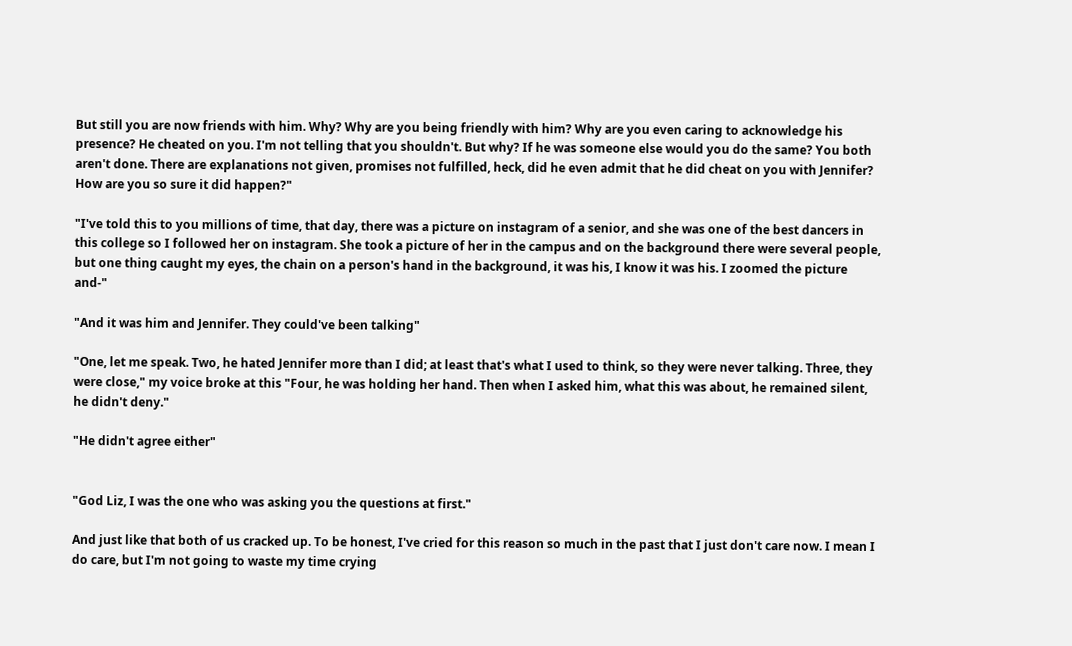But still you are now friends with him. Why? Why are you being friendly with him? Why are you even caring to acknowledge his presence? He cheated on you. I'm not telling that you shouldn't. But why? If he was someone else would you do the same? You both aren't done. There are explanations not given, promises not fulfilled, heck, did he even admit that he did cheat on you with Jennifer? How are you so sure it did happen?"

"I've told this to you millions of time, that day, there was a picture on instagram of a senior, and she was one of the best dancers in this college so I followed her on instagram. She took a picture of her in the campus and on the background there were several people, but one thing caught my eyes, the chain on a person's hand in the background, it was his, I know it was his. I zoomed the picture and-"

"And it was him and Jennifer. They could've been talking"

"One, let me speak. Two, he hated Jennifer more than I did; at least that's what I used to think, so they were never talking. Three, they were close," my voice broke at this "Four, he was holding her hand. Then when I asked him, what this was about, he remained silent, he didn't deny."

"He didn't agree either"


"God Liz, I was the one who was asking you the questions at first."

And just like that both of us cracked up. To be honest, I've cried for this reason so much in the past that I just don't care now. I mean I do care, but I'm not going to waste my time crying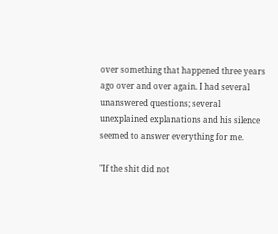over something that happened three years ago over and over again. I had several unanswered questions; several unexplained explanations and his silence seemed to answer everything for me.

"If the shit did not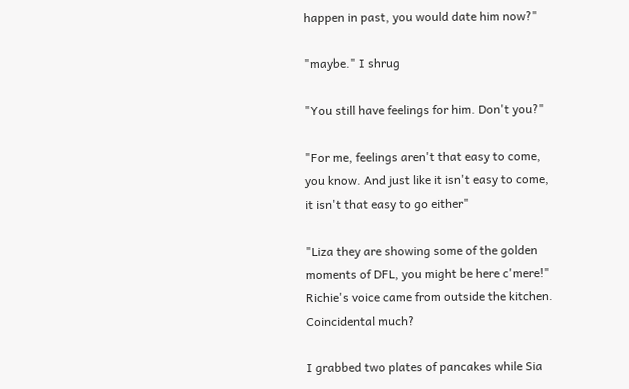happen in past, you would date him now?"

"maybe." I shrug

"You still have feelings for him. Don't you?"

"For me, feelings aren't that easy to come, you know. And just like it isn't easy to come, it isn't that easy to go either"

"Liza they are showing some of the golden moments of DFL, you might be here c'mere!" Richie's voice came from outside the kitchen. Coincidental much?

I grabbed two plates of pancakes while Sia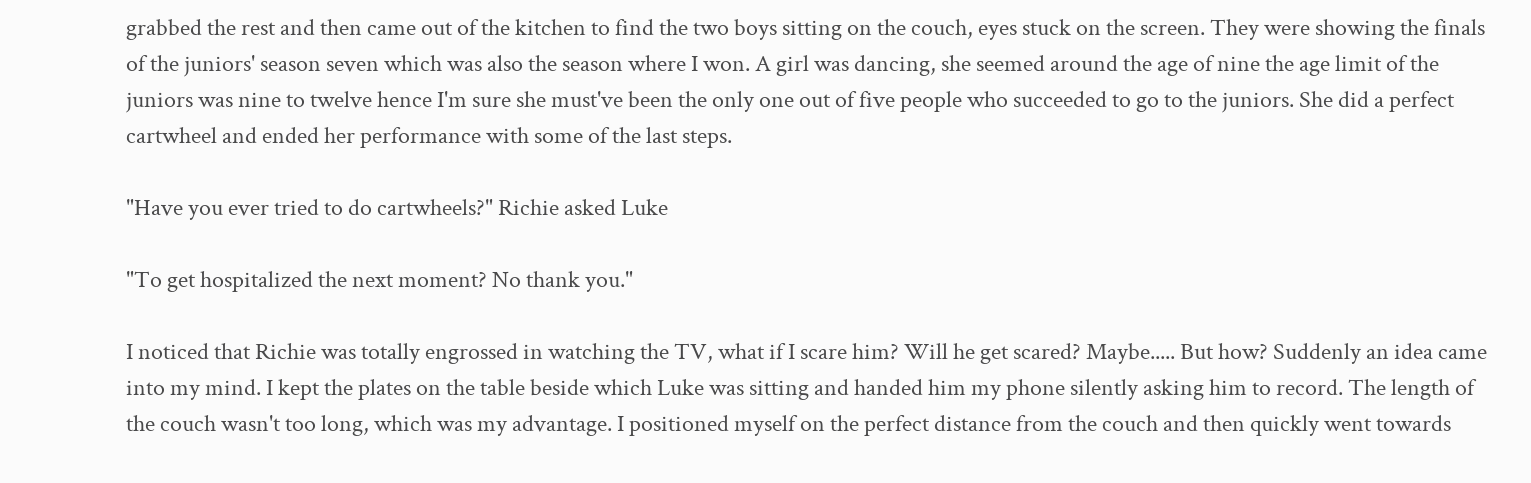grabbed the rest and then came out of the kitchen to find the two boys sitting on the couch, eyes stuck on the screen. They were showing the finals of the juniors' season seven which was also the season where I won. A girl was dancing, she seemed around the age of nine the age limit of the juniors was nine to twelve hence I'm sure she must've been the only one out of five people who succeeded to go to the juniors. She did a perfect cartwheel and ended her performance with some of the last steps.

"Have you ever tried to do cartwheels?" Richie asked Luke

"To get hospitalized the next moment? No thank you."

I noticed that Richie was totally engrossed in watching the TV, what if I scare him? Will he get scared? Maybe..... But how? Suddenly an idea came into my mind. I kept the plates on the table beside which Luke was sitting and handed him my phone silently asking him to record. The length of the couch wasn't too long, which was my advantage. I positioned myself on the perfect distance from the couch and then quickly went towards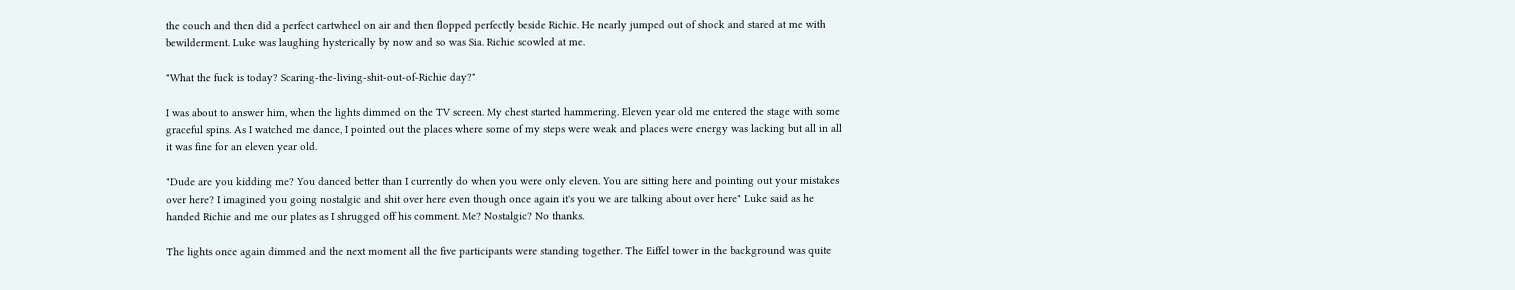the couch and then did a perfect cartwheel on air and then flopped perfectly beside Richie. He nearly jumped out of shock and stared at me with bewilderment. Luke was laughing hysterically by now and so was Sia. Richie scowled at me.

"What the fuck is today? Scaring-the-living-shit-out-of-Richie day?"

I was about to answer him, when the lights dimmed on the TV screen. My chest started hammering. Eleven year old me entered the stage with some graceful spins. As I watched me dance, I pointed out the places where some of my steps were weak and places were energy was lacking but all in all it was fine for an eleven year old.

"Dude are you kidding me? You danced better than I currently do when you were only eleven. You are sitting here and pointing out your mistakes over here? I imagined you going nostalgic and shit over here even though once again it's you we are talking about over here" Luke said as he handed Richie and me our plates as I shrugged off his comment. Me? Nostalgic? No thanks.

The lights once again dimmed and the next moment all the five participants were standing together. The Eiffel tower in the background was quite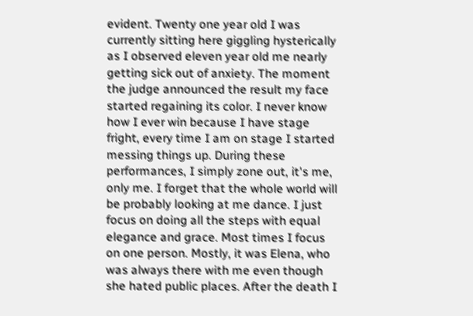evident. Twenty one year old I was currently sitting here giggling hysterically as I observed eleven year old me nearly getting sick out of anxiety. The moment the judge announced the result my face started regaining its color. I never know how I ever win because I have stage fright, every time I am on stage I started messing things up. During these performances, I simply zone out, it's me, only me. I forget that the whole world will be probably looking at me dance. I just focus on doing all the steps with equal elegance and grace. Most times I focus on one person. Mostly, it was Elena, who was always there with me even though she hated public places. After the death I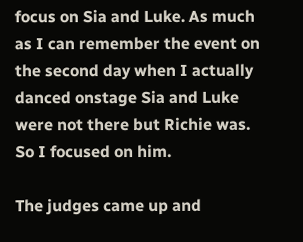focus on Sia and Luke. As much as I can remember the event on the second day when I actually danced onstage Sia and Luke were not there but Richie was. So I focused on him.

The judges came up and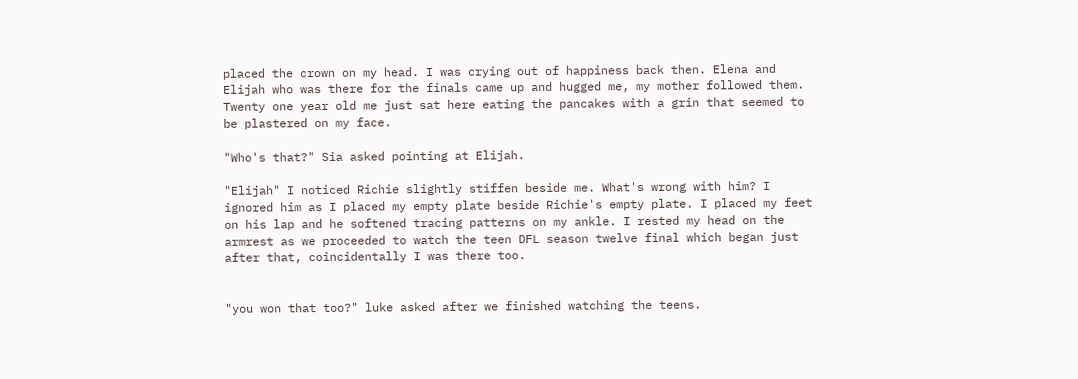placed the crown on my head. I was crying out of happiness back then. Elena and Elijah who was there for the finals came up and hugged me, my mother followed them. Twenty one year old me just sat here eating the pancakes with a grin that seemed to be plastered on my face.

"Who's that?" Sia asked pointing at Elijah.

"Elijah" I noticed Richie slightly stiffen beside me. What's wrong with him? I ignored him as I placed my empty plate beside Richie's empty plate. I placed my feet on his lap and he softened tracing patterns on my ankle. I rested my head on the armrest as we proceeded to watch the teen DFL season twelve final which began just after that, coincidentally I was there too.


"you won that too?" luke asked after we finished watching the teens.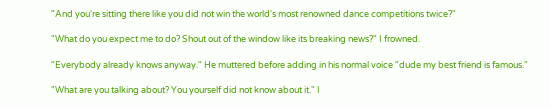"And you're sitting there like you did not win the world's most renowned dance competitions twice?"

"What do you expect me to do? Shout out of the window like its breaking news?" I frowned.

"Everybody already knows anyway." He muttered before adding in his normal voice "dude my best friend is famous."

"What are you talking about? You yourself did not know about it." I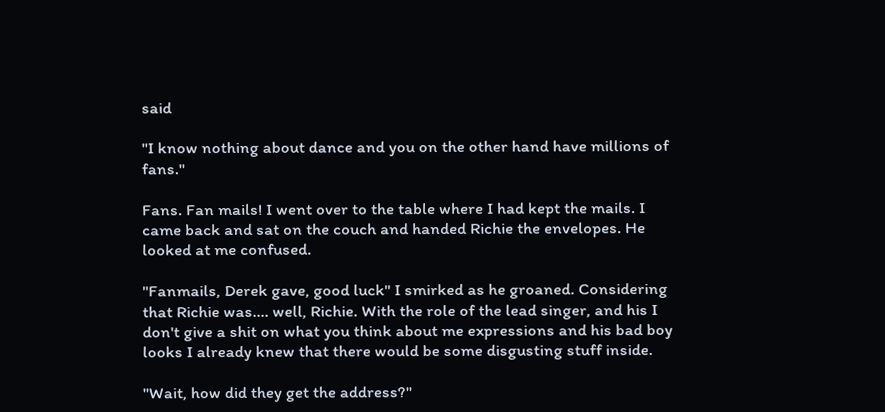said

"I know nothing about dance and you on the other hand have millions of fans."

Fans. Fan mails! I went over to the table where I had kept the mails. I came back and sat on the couch and handed Richie the envelopes. He looked at me confused.

"Fanmails, Derek gave, good luck" I smirked as he groaned. Considering that Richie was.... well, Richie. With the role of the lead singer, and his I don't give a shit on what you think about me expressions and his bad boy looks I already knew that there would be some disgusting stuff inside.

"Wait, how did they get the address?"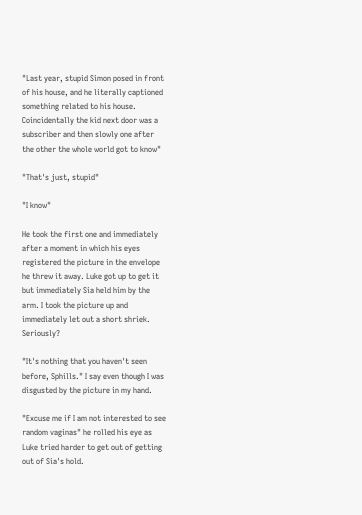"Last year, stupid Simon posed in front of his house, and he literally captioned something related to his house. Coincidentally the kid next door was a subscriber and then slowly one after the other the whole world got to know"

"That's just, stupid"

"I know"

He took the first one and immediately after a moment in which his eyes registered the picture in the envelope he threw it away. Luke got up to get it but immediately Sia held him by the arm. I took the picture up and immediately let out a short shriek. Seriously?

"It's nothing that you haven't seen before, Sphills." I say even though I was disgusted by the picture in my hand.

"Excuse me if I am not interested to see random vaginas" he rolled his eye as Luke tried harder to get out of getting out of Sia's hold.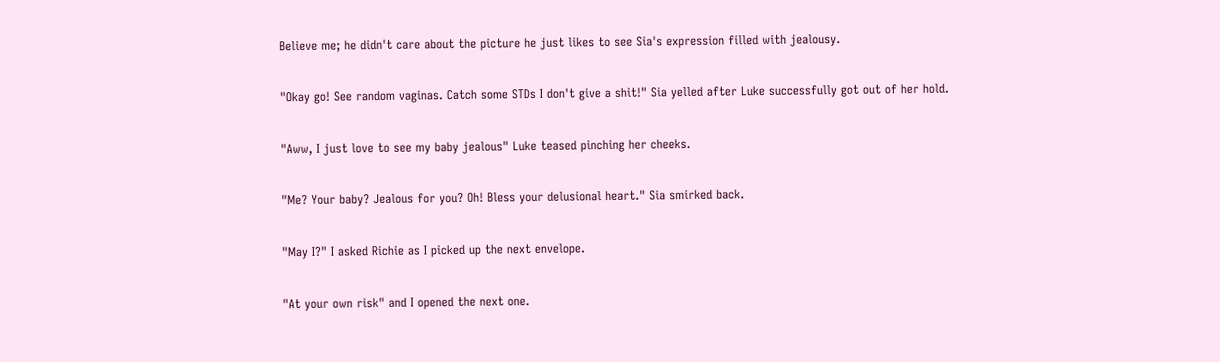Believe me; he didn't care about the picture he just likes to see Sia's expression filled with jealousy.

"Okay go! See random vaginas. Catch some STDs I don't give a shit!" Sia yelled after Luke successfully got out of her hold.

"Aww, I just love to see my baby jealous" Luke teased pinching her cheeks.

"Me? Your baby? Jealous for you? Oh! Bless your delusional heart." Sia smirked back.

"May I?" I asked Richie as I picked up the next envelope.

"At your own risk" and I opened the next one.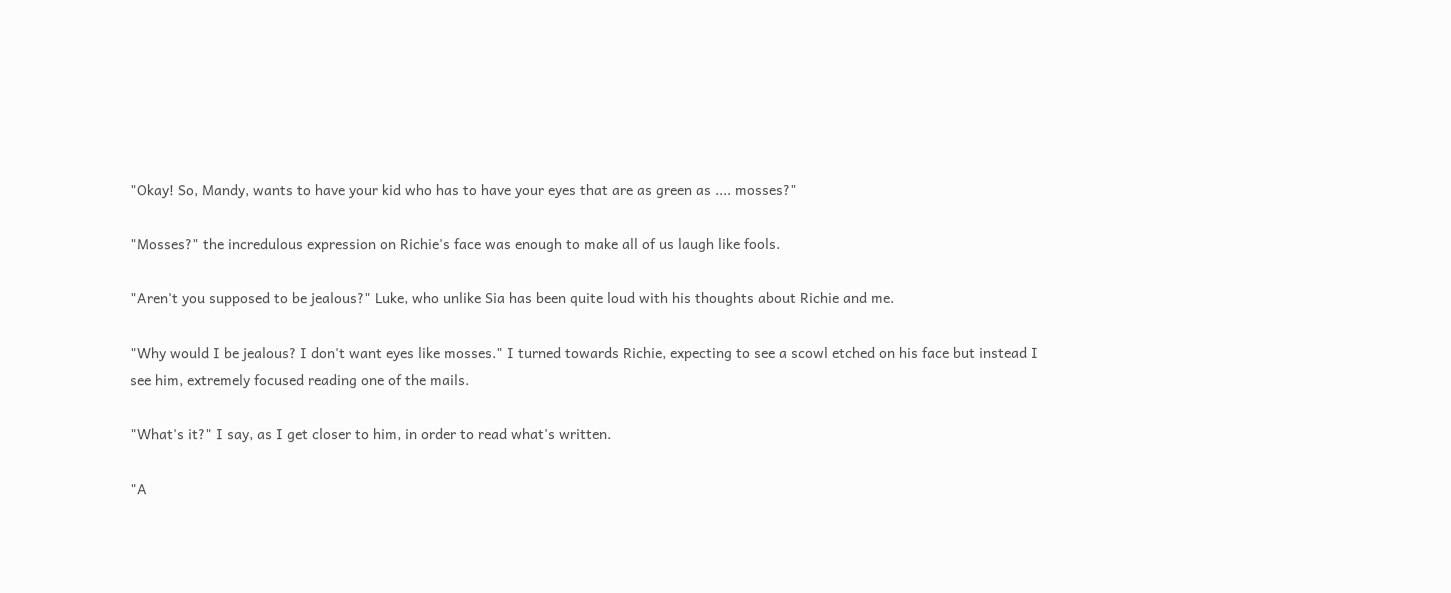"Okay! So, Mandy, wants to have your kid who has to have your eyes that are as green as .... mosses?"

"Mosses?" the incredulous expression on Richie's face was enough to make all of us laugh like fools.

"Aren't you supposed to be jealous?" Luke, who unlike Sia has been quite loud with his thoughts about Richie and me.

"Why would I be jealous? I don't want eyes like mosses." I turned towards Richie, expecting to see a scowl etched on his face but instead I see him, extremely focused reading one of the mails.

"What's it?" I say, as I get closer to him, in order to read what's written.

"A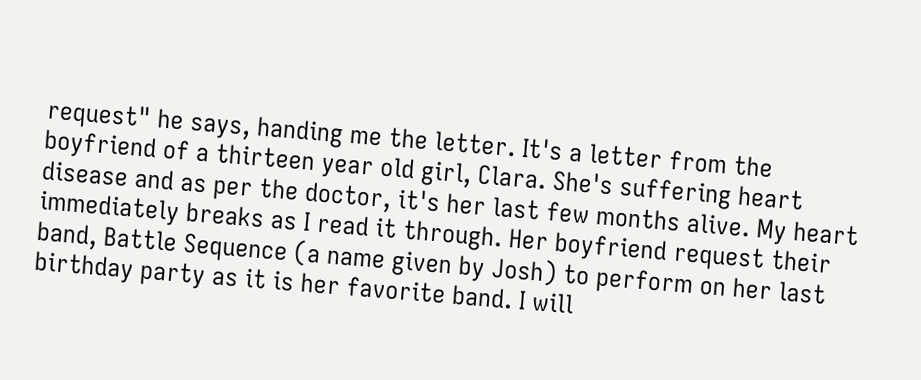request" he says, handing me the letter. It's a letter from the boyfriend of a thirteen year old girl, Clara. She's suffering heart disease and as per the doctor, it's her last few months alive. My heart immediately breaks as I read it through. Her boyfriend request their band, Battle Sequence (a name given by Josh) to perform on her last birthday party as it is her favorite band. I will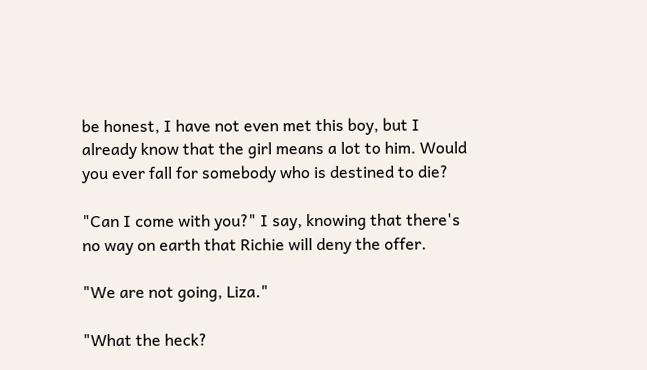be honest, I have not even met this boy, but I already know that the girl means a lot to him. Would you ever fall for somebody who is destined to die?

"Can I come with you?" I say, knowing that there's no way on earth that Richie will deny the offer.

"We are not going, Liza."

"What the heck?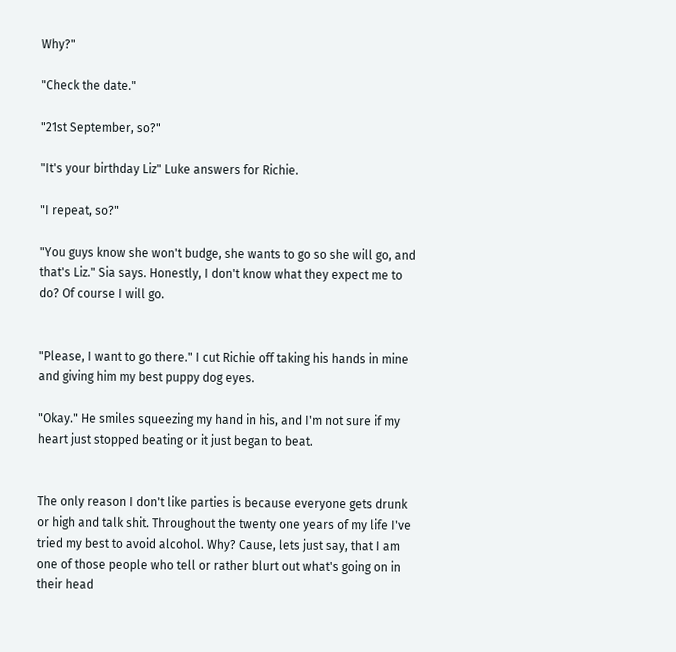Why?"

"Check the date."

"21st September, so?"

"It's your birthday Liz" Luke answers for Richie.

"I repeat, so?"

"You guys know she won't budge, she wants to go so she will go, and that's Liz." Sia says. Honestly, I don't know what they expect me to do? Of course I will go.


"Please, I want to go there." I cut Richie off taking his hands in mine and giving him my best puppy dog eyes.

"Okay." He smiles squeezing my hand in his, and I'm not sure if my heart just stopped beating or it just began to beat.


The only reason I don't like parties is because everyone gets drunk or high and talk shit. Throughout the twenty one years of my life I've tried my best to avoid alcohol. Why? Cause, lets just say, that I am one of those people who tell or rather blurt out what's going on in their head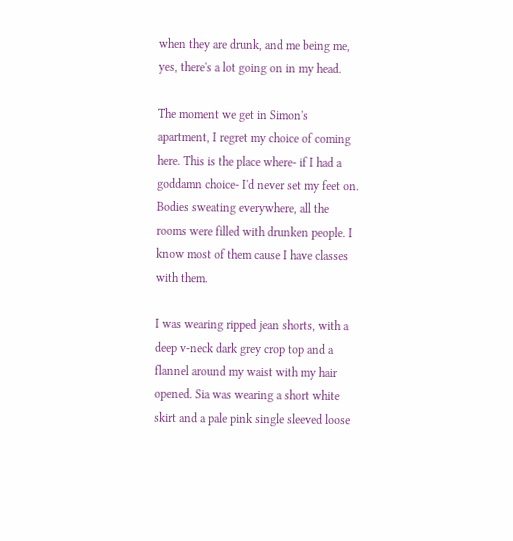when they are drunk, and me being me, yes, there's a lot going on in my head.

The moment we get in Simon's apartment, I regret my choice of coming here. This is the place where- if I had a goddamn choice- I'd never set my feet on. Bodies sweating everywhere, all the rooms were filled with drunken people. I know most of them cause I have classes with them.

I was wearing ripped jean shorts, with a deep v-neck dark grey crop top and a flannel around my waist with my hair opened. Sia was wearing a short white skirt and a pale pink single sleeved loose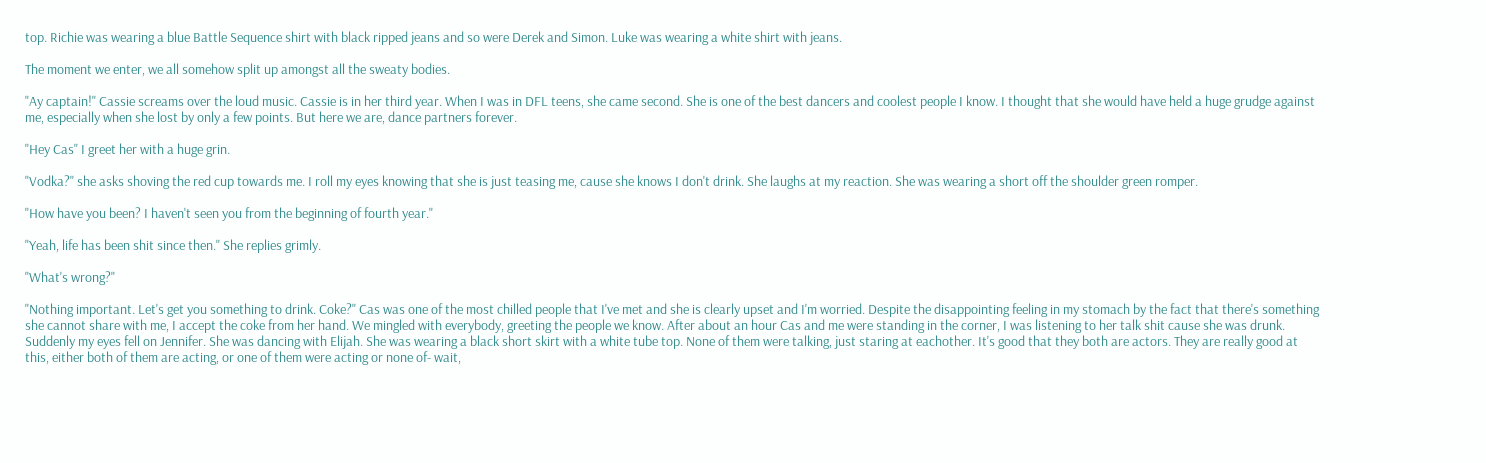top. Richie was wearing a blue Battle Sequence shirt with black ripped jeans and so were Derek and Simon. Luke was wearing a white shirt with jeans.

The moment we enter, we all somehow split up amongst all the sweaty bodies.

"Ay captain!" Cassie screams over the loud music. Cassie is in her third year. When I was in DFL teens, she came second. She is one of the best dancers and coolest people I know. I thought that she would have held a huge grudge against me, especially when she lost by only a few points. But here we are, dance partners forever.

"Hey Cas" I greet her with a huge grin.

"Vodka?" she asks shoving the red cup towards me. I roll my eyes knowing that she is just teasing me, cause she knows I don't drink. She laughs at my reaction. She was wearing a short off the shoulder green romper.

"How have you been? I haven't seen you from the beginning of fourth year."

"Yeah, life has been shit since then." She replies grimly.

"What's wrong?"

"Nothing important. Let's get you something to drink. Coke?" Cas was one of the most chilled people that I've met and she is clearly upset and I'm worried. Despite the disappointing feeling in my stomach by the fact that there's something she cannot share with me, I accept the coke from her hand. We mingled with everybody, greeting the people we know. After about an hour Cas and me were standing in the corner, I was listening to her talk shit cause she was drunk. Suddenly my eyes fell on Jennifer. She was dancing with Elijah. She was wearing a black short skirt with a white tube top. None of them were talking, just staring at eachother. It's good that they both are actors. They are really good at this, either both of them are acting, or one of them were acting or none of- wait,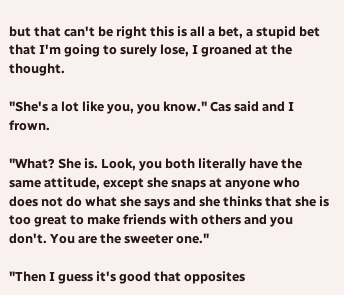but that can't be right this is all a bet, a stupid bet that I'm going to surely lose, I groaned at the thought.

"She's a lot like you, you know." Cas said and I frown.

"What? She is. Look, you both literally have the same attitude, except she snaps at anyone who does not do what she says and she thinks that she is too great to make friends with others and you don't. You are the sweeter one."

"Then I guess it's good that opposites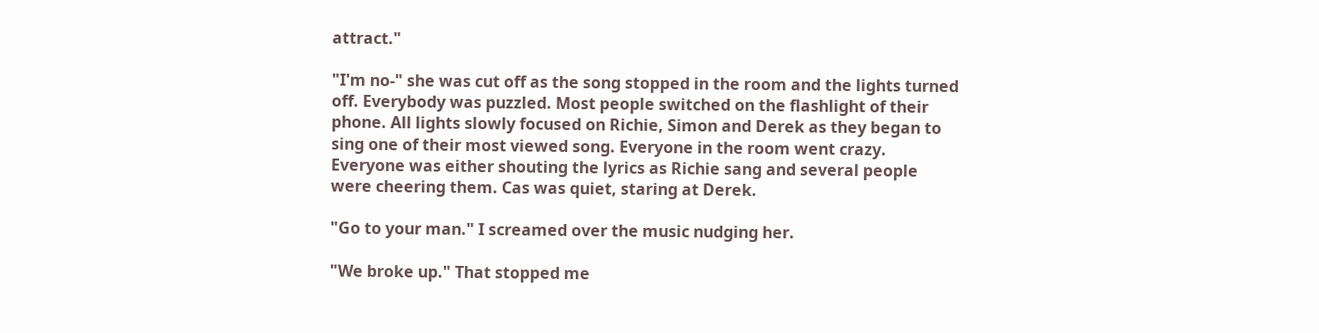attract."

"I'm no-" she was cut off as the song stopped in the room and the lights turned off. Everybody was puzzled. Most people switched on the flashlight of their phone. All lights slowly focused on Richie, Simon and Derek as they began to sing one of their most viewed song. Everyone in the room went crazy. Everyone was either shouting the lyrics as Richie sang and several people were cheering them. Cas was quiet, staring at Derek.

"Go to your man." I screamed over the music nudging her.

"We broke up." That stopped me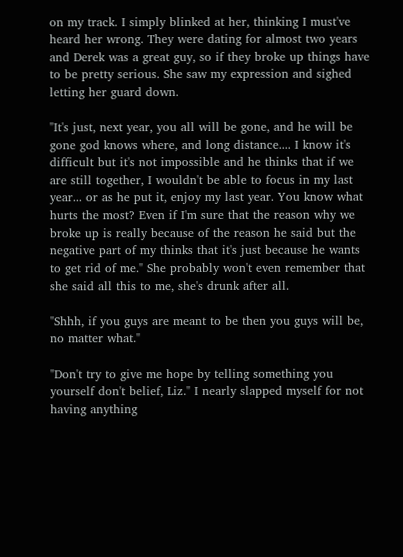on my track. I simply blinked at her, thinking I must've heard her wrong. They were dating for almost two years and Derek was a great guy, so if they broke up things have to be pretty serious. She saw my expression and sighed letting her guard down.

"It's just, next year, you all will be gone, and he will be gone god knows where, and long distance.... I know it's difficult but it's not impossible and he thinks that if we are still together, I wouldn't be able to focus in my last year... or as he put it, enjoy my last year. You know what hurts the most? Even if I'm sure that the reason why we broke up is really because of the reason he said but the negative part of my thinks that it's just because he wants to get rid of me." She probably won't even remember that she said all this to me, she's drunk after all.

"Shhh, if you guys are meant to be then you guys will be, no matter what."

"Don't try to give me hope by telling something you yourself don't belief, Liz." I nearly slapped myself for not having anything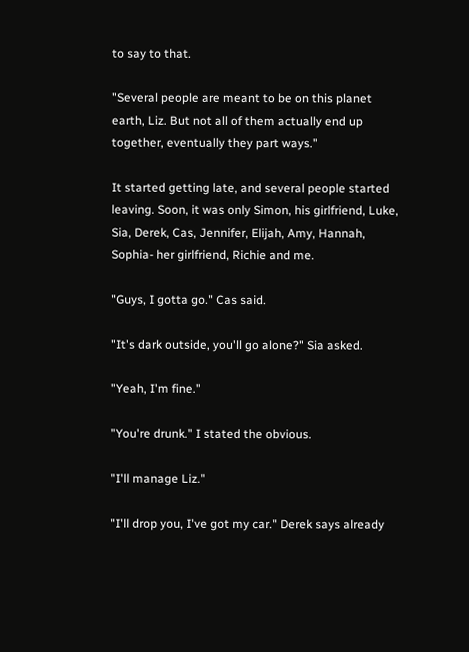to say to that.

"Several people are meant to be on this planet earth, Liz. But not all of them actually end up together, eventually they part ways."

It started getting late, and several people started leaving. Soon, it was only Simon, his girlfriend, Luke, Sia, Derek, Cas, Jennifer, Elijah, Amy, Hannah, Sophia- her girlfriend, Richie and me.

"Guys, I gotta go." Cas said.

"It's dark outside, you'll go alone?" Sia asked.

"Yeah, I'm fine."

"You're drunk." I stated the obvious.

"I'll manage Liz."

"I'll drop you, I've got my car." Derek says already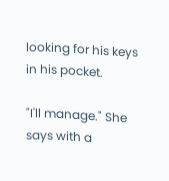looking for his keys in his pocket.

"I'll manage." She says with a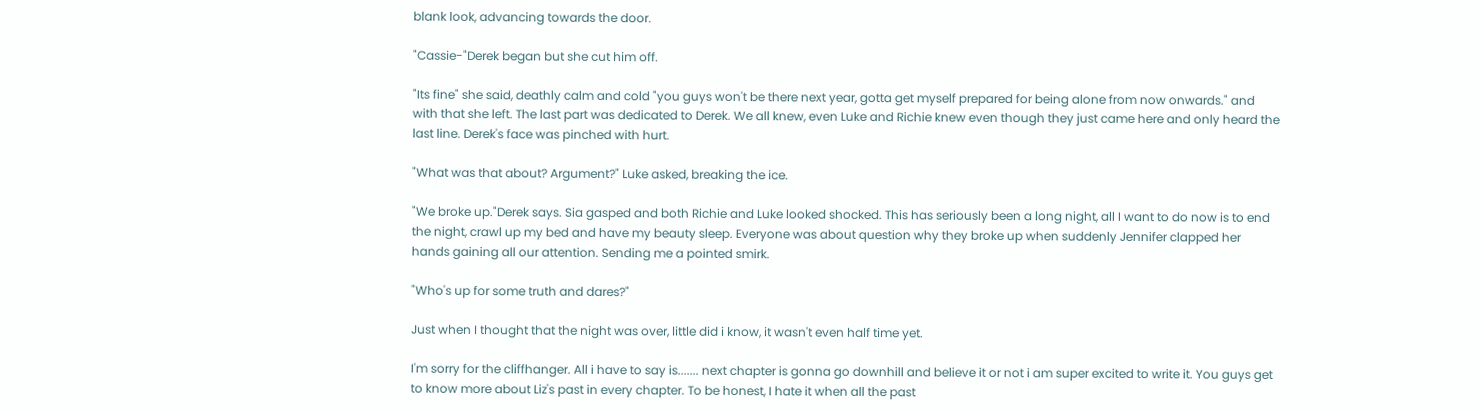blank look, advancing towards the door.

"Cassie-"Derek began but she cut him off.

"Its fine" she said, deathly calm and cold "you guys won't be there next year, gotta get myself prepared for being alone from now onwards." and with that she left. The last part was dedicated to Derek. We all knew, even Luke and Richie knew even though they just came here and only heard the last line. Derek's face was pinched with hurt.

"What was that about? Argument?" Luke asked, breaking the ice.

"We broke up."Derek says. Sia gasped and both Richie and Luke looked shocked. This has seriously been a long night, all I want to do now is to end the night, crawl up my bed and have my beauty sleep. Everyone was about question why they broke up when suddenly Jennifer clapped her hands gaining all our attention. Sending me a pointed smirk.

"Who's up for some truth and dares?"

Just when I thought that the night was over, little did i know, it wasn't even half time yet.

I'm sorry for the cliffhanger. All i have to say is....... next chapter is gonna go downhill and believe it or not i am super excited to write it. You guys get to know more about Liz's past in every chapter. To be honest, I hate it when all the past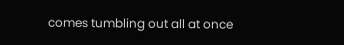comes tumbling out all at once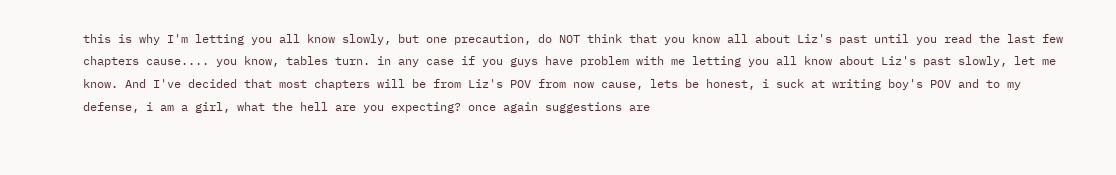this is why I'm letting you all know slowly, but one precaution, do NOT think that you know all about Liz's past until you read the last few chapters cause.... you know, tables turn. in any case if you guys have problem with me letting you all know about Liz's past slowly, let me know. And I've decided that most chapters will be from Liz's POV from now cause, lets be honest, i suck at writing boy's POV and to my defense, i am a girl, what the hell are you expecting? once again suggestions are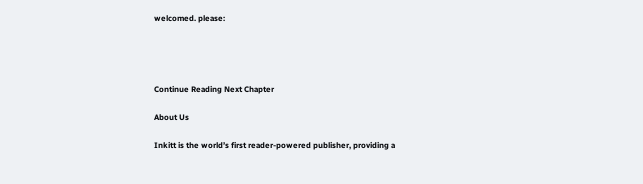welcomed. please:




Continue Reading Next Chapter

About Us

Inkitt is the world’s first reader-powered publisher, providing a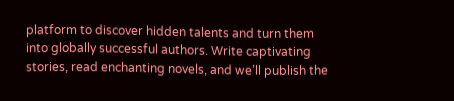platform to discover hidden talents and turn them into globally successful authors. Write captivating stories, read enchanting novels, and we’ll publish the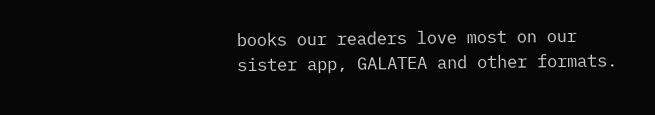books our readers love most on our sister app, GALATEA and other formats.